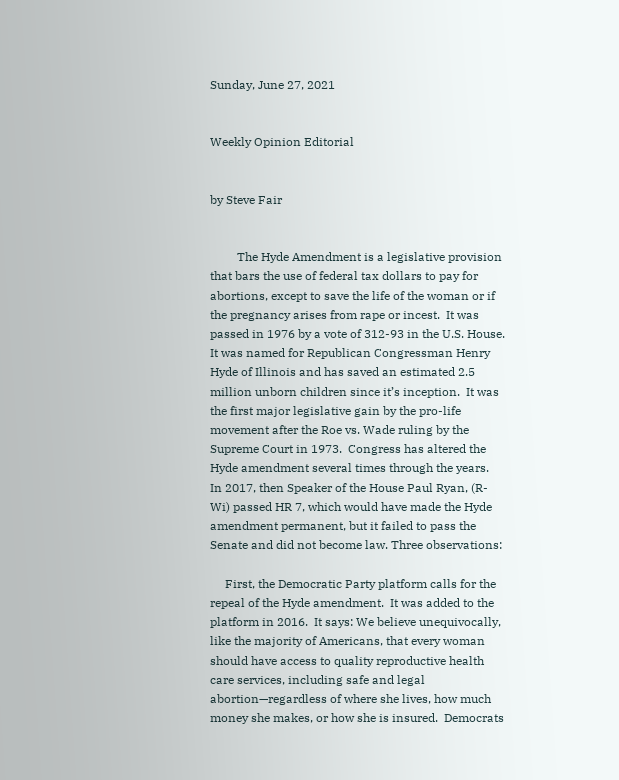Sunday, June 27, 2021


Weekly Opinion Editorial


by Steve Fair


         The Hyde Amendment is a legislative provision that bars the use of federal tax dollars to pay for abortions, except to save the life of the woman or if the pregnancy arises from rape or incest.  It was passed in 1976 by a vote of 312-93 in the U.S. House.  It was named for Republican Congressman Henry Hyde of Illinois and has saved an estimated 2.5 million unborn children since it’s inception.  It was the first major legislative gain by the pro-life movement after the Roe vs. Wade ruling by the Supreme Court in 1973.  Congress has altered the Hyde amendment several times through the years.  In 2017, then Speaker of the House Paul Ryan, (R-Wi) passed HR 7, which would have made the Hyde amendment permanent, but it failed to pass the Senate and did not become law. Three observations:

     First, the Democratic Party platform calls for the repeal of the Hyde amendment.  It was added to the platform in 2016.  It says: We believe unequivocally, like the majority of Americans, that every woman should have access to quality reproductive health care services, including safe and legal abortion—regardless of where she lives, how much money she makes, or how she is insured.  Democrats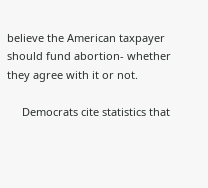believe the American taxpayer should fund abortion- whether they agree with it or not.

     Democrats cite statistics that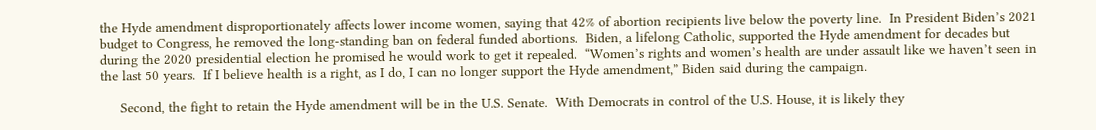the Hyde amendment disproportionately affects lower income women, saying that 42% of abortion recipients live below the poverty line.  In President Biden’s 2021 budget to Congress, he removed the long-standing ban on federal funded abortions.  Biden, a lifelong Catholic, supported the Hyde amendment for decades but during the 2020 presidential election he promised he would work to get it repealed.  “Women’s rights and women’s health are under assault like we haven’t seen in the last 50 years.  If I believe health is a right, as I do, I can no longer support the Hyde amendment,” Biden said during the campaign.

     Second, the fight to retain the Hyde amendment will be in the U.S. Senate.  With Democrats in control of the U.S. House, it is likely they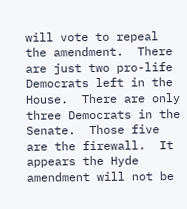will vote to repeal the amendment.  There are just two pro-life Democrats left in the House.  There are only three Democrats in the Senate.  Those five are the firewall.  It appears the Hyde amendment will not be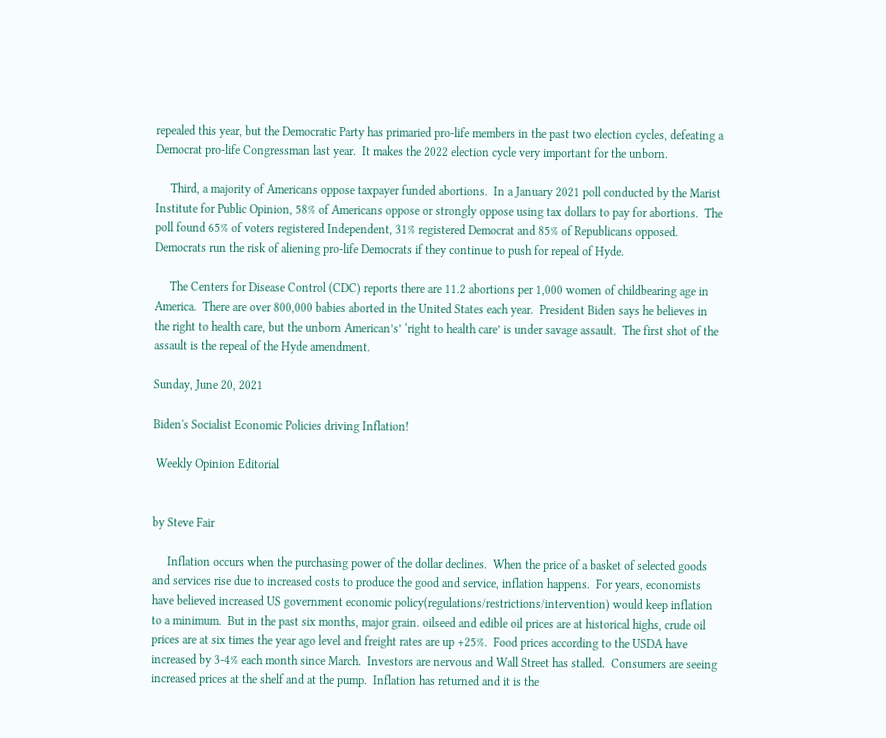repealed this year, but the Democratic Party has primaried pro-life members in the past two election cycles, defeating a Democrat pro-life Congressman last year.  It makes the 2022 election cycle very important for the unborn.

     Third, a majority of Americans oppose taxpayer funded abortions.  In a January 2021 poll conducted by the Marist Institute for Public Opinion, 58% of Americans oppose or strongly oppose using tax dollars to pay for abortions.  The poll found 65% of voters registered Independent, 31% registered Democrat and 85% of Republicans opposed.  Democrats run the risk of aliening pro-life Democrats if they continue to push for repeal of Hyde.

     The Centers for Disease Control (CDC) reports there are 11.2 abortions per 1,000 women of childbearing age in America.  There are over 800,000 babies aborted in the United States each year.  President Biden says he believes in the right to health care, but the unborn American’s’ ‘right to health care’ is under savage assault.  The first shot of the assault is the repeal of the Hyde amendment.

Sunday, June 20, 2021

Biden's Socialist Economic Policies driving Inflation!

 Weekly Opinion Editorial


by Steve Fair

     Inflation occurs when the purchasing power of the dollar declines.  When the price of a basket of selected goods and services rise due to increased costs to produce the good and service, inflation happens.  For years, economists have believed increased US government economic policy(regulations/restrictions/intervention) would keep inflation to a minimum.  But in the past six months, major grain. oilseed and edible oil prices are at historical highs, crude oil prices are at six times the year ago level and freight rates are up +25%.  Food prices according to the USDA have increased by 3-4% each month since March.  Investors are nervous and Wall Street has stalled.  Consumers are seeing increased prices at the shelf and at the pump.  Inflation has returned and it is the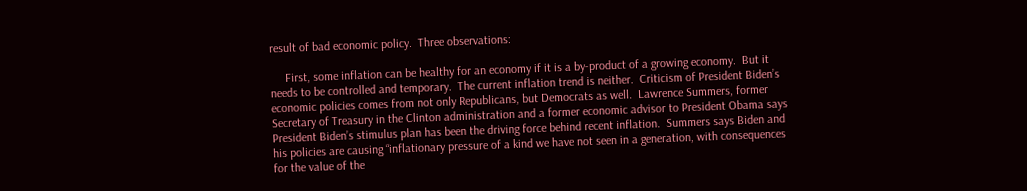result of bad economic policy.  Three observations:

     First, some inflation can be healthy for an economy if it is a by-product of a growing economy.  But it needs to be controlled and temporary.  The current inflation trend is neither.  Criticism of President Biden’s economic policies comes from not only Republicans, but Democrats as well.  Lawrence Summers, former Secretary of Treasury in the Clinton administration and a former economic advisor to President Obama says President Biden’s stimulus plan has been the driving force behind recent inflation.  Summers says Biden and his policies are causing “inflationary pressure of a kind we have not seen in a generation, with consequences for the value of the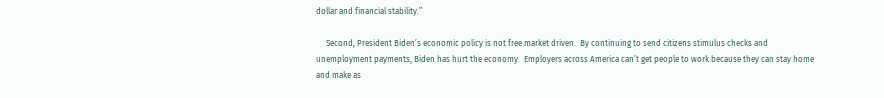dollar and financial stability.”

     Second, President Biden’s economic policy is not free market driven.  By continuing to send citizens stimulus checks and unemployment payments, Biden has hurt the economy.  Employers across America can’t get people to work because they can stay home and make as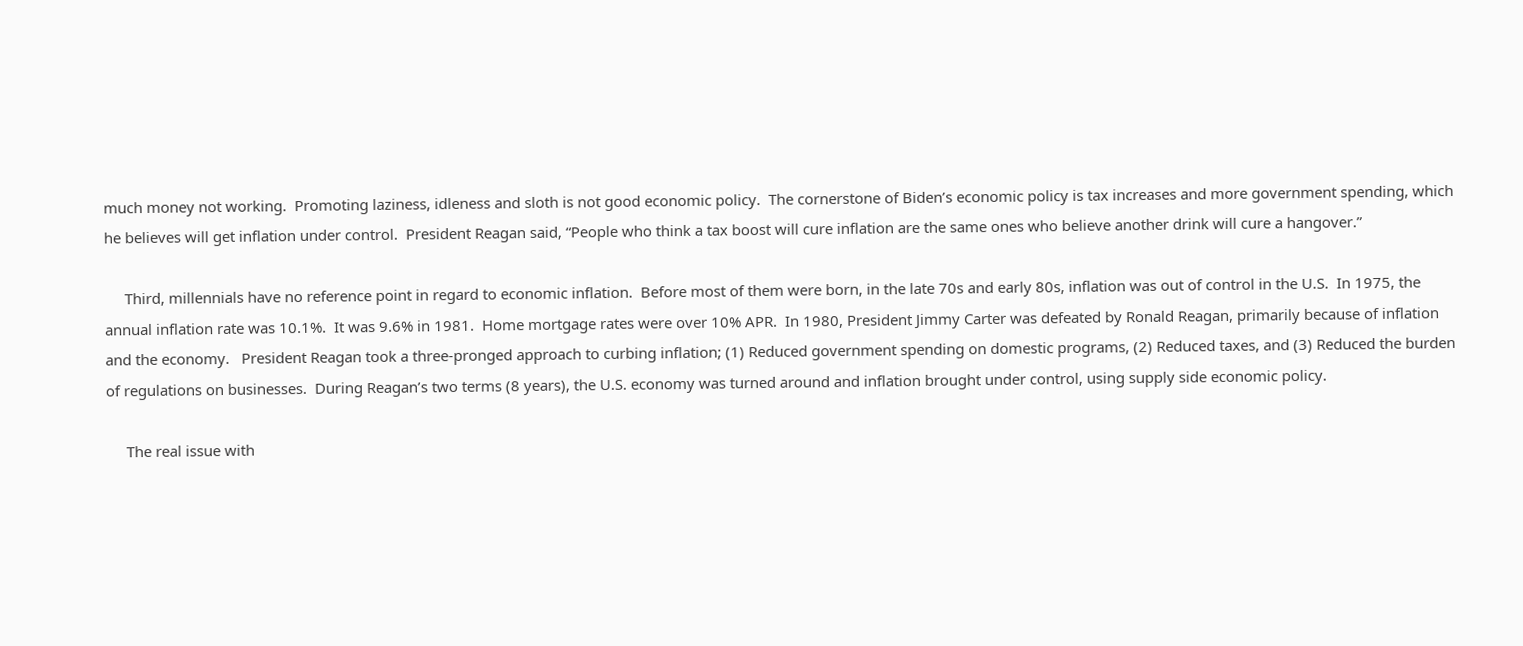much money not working.  Promoting laziness, idleness and sloth is not good economic policy.  The cornerstone of Biden’s economic policy is tax increases and more government spending, which he believes will get inflation under control.  President Reagan said, “People who think a tax boost will cure inflation are the same ones who believe another drink will cure a hangover.”

     Third, millennials have no reference point in regard to economic inflation.  Before most of them were born, in the late 70s and early 80s, inflation was out of control in the U.S.  In 1975, the annual inflation rate was 10.1%.  It was 9.6% in 1981.  Home mortgage rates were over 10% APR.  In 1980, President Jimmy Carter was defeated by Ronald Reagan, primarily because of inflation and the economy.   President Reagan took a three-pronged approach to curbing inflation; (1) Reduced government spending on domestic programs, (2) Reduced taxes, and (3) Reduced the burden of regulations on businesses.  During Reagan’s two terms (8 years), the U.S. economy was turned around and inflation brought under control, using supply side economic policy.

     The real issue with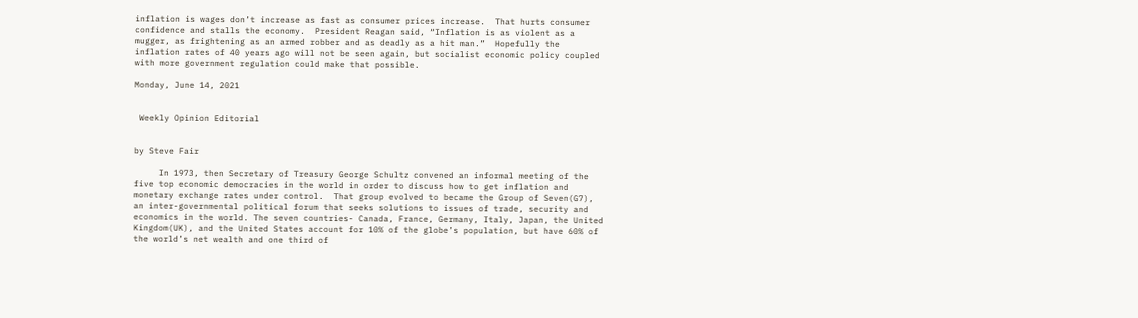inflation is wages don’t increase as fast as consumer prices increase.  That hurts consumer confidence and stalls the economy.  President Reagan said, “Inflation is as violent as a mugger, as frightening as an armed robber and as deadly as a hit man.”  Hopefully the inflation rates of 40 years ago will not be seen again, but socialist economic policy coupled with more government regulation could make that possible.

Monday, June 14, 2021


 Weekly Opinion Editorial


by Steve Fair

     In 1973, then Secretary of Treasury George Schultz convened an informal meeting of the five top economic democracies in the world in order to discuss how to get inflation and monetary exchange rates under control.  That group evolved to became the Group of Seven(G7), an inter-governmental political forum that seeks solutions to issues of trade, security and economics in the world. The seven countries- Canada, France, Germany, Italy, Japan, the United Kingdom(UK), and the United States account for 10% of the globe’s population, but have 60% of the world’s net wealth and one third of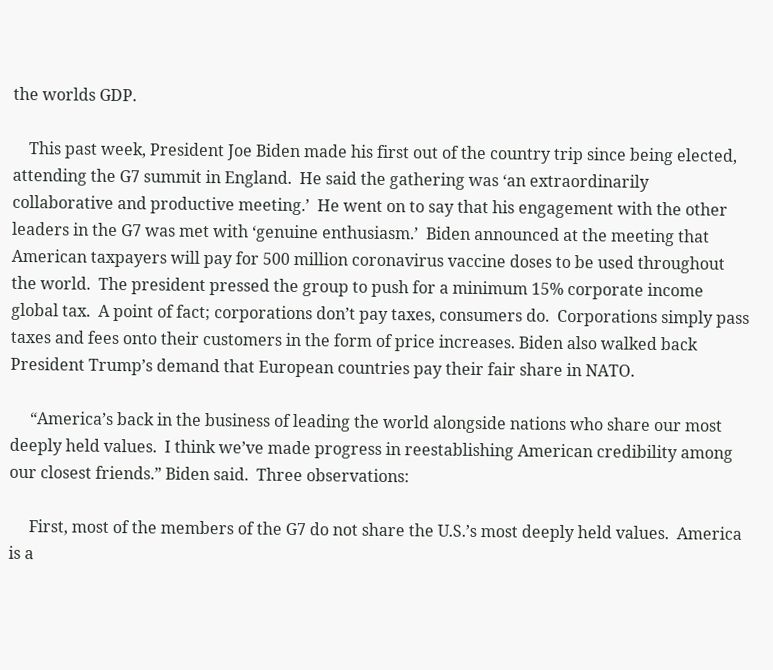the worlds GDP.

    This past week, President Joe Biden made his first out of the country trip since being elected, attending the G7 summit in England.  He said the gathering was ‘an extraordinarily collaborative and productive meeting.’  He went on to say that his engagement with the other leaders in the G7 was met with ‘genuine enthusiasm.’  Biden announced at the meeting that American taxpayers will pay for 500 million coronavirus vaccine doses to be used throughout the world.  The president pressed the group to push for a minimum 15% corporate income global tax.  A point of fact; corporations don’t pay taxes, consumers do.  Corporations simply pass taxes and fees onto their customers in the form of price increases. Biden also walked back President Trump’s demand that European countries pay their fair share in NATO.

     “America’s back in the business of leading the world alongside nations who share our most deeply held values.  I think we’ve made progress in reestablishing American credibility among our closest friends.” Biden said.  Three observations:

     First, most of the members of the G7 do not share the U.S.’s most deeply held values.  America is a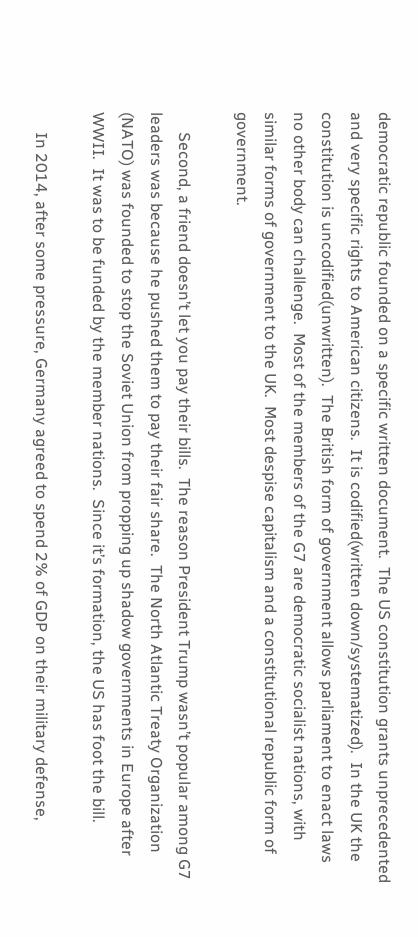democratic republic founded on a specific written document.  The US constitution grants unprecedented and very specific rights to American citizens.  It is codified(written down/systematized).  In the UK the constitution is uncodified(unwritten).  The British form of government allows parliament to enact laws no other body can challenge.  Most of the members of the G7 are democratic socialist nations, with similar forms of government to the UK.  Most despise capitalism and a constitutional republic form of government.

     Second, a friend doesn’t let you pay their bills.  The reason President Trump wasn’t popular among G7 leaders was because he pushed them to pay their fair share.  The North Atlantic Treaty Organization (NATO) was founded to stop the Soviet Union from propping up shadow governments in Europe after WWII.  It was to be funded by the member nations.  Since it’s formation, the US has foot the bill.

     In 2014, after some pressure, Germany agreed to spend 2% of GDP on their military defense,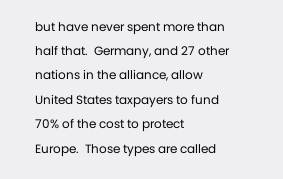but have never spent more than half that.  Germany, and 27 other nations in the alliance, allow United States taxpayers to fund 70% of the cost to protect Europe.  Those types are called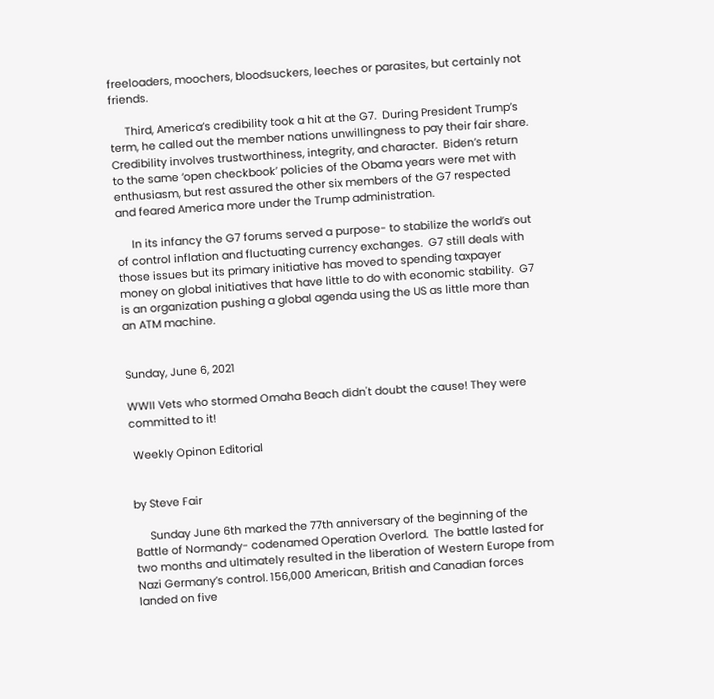freeloaders, moochers, bloodsuckers, leeches or parasites, but certainly not friends.

     Third, America’s credibility took a hit at the G7.  During President Trump’s term, he called out the member nations unwillingness to pay their fair share.   Credibility involves trustworthiness, integrity, and character.  Biden’s return to the same ‘open checkbook’ policies of the Obama years were met with enthusiasm, but rest assured the other six members of the G7 respected and feared America more under the Trump administration.

     In its infancy the G7 forums served a purpose- to stabilize the world’s out of control inflation and fluctuating currency exchanges.  G7 still deals with those issues but its primary initiative has moved to spending taxpayer money on global initiatives that have little to do with economic stability.  G7 is an organization pushing a global agenda using the US as little more than an ATM machine.


Sunday, June 6, 2021

WWII Vets who stormed Omaha Beach didn't doubt the cause! They were committed to it!

 Weekly Opinon Editorial


by Steve Fair

     Sunday June 6th marked the 77th anniversary of the beginning of the Battle of Normandy- codenamed Operation Overlord.  The battle lasted for two months and ultimately resulted in the liberation of Western Europe from Nazi Germany’s control. 156,000 American, British and Canadian forces landed on five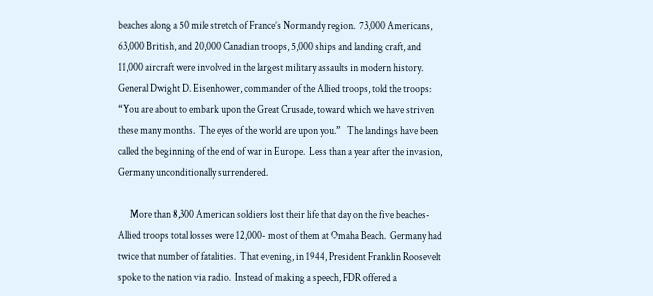beaches along a 50 mile stretch of France’s Normandy region.  73,000 Americans, 63,000 British, and 20,000 Canadian troops, 5,000 ships and landing craft, and 11,000 aircraft were involved in the largest military assaults in modern history. General Dwight D. Eisenhower, commander of the Allied troops, told the troops: “You are about to embark upon the Great Crusade, toward which we have striven these many months.  The eyes of the world are upon you.”   The landings have been called the beginning of the end of war in Europe.  Less than a year after the invasion, Germany unconditionally surrendered.

      More than 8,300 American soldiers lost their life that day on the five beaches- Allied troops total losses were 12,000- most of them at Omaha Beach.  Germany had twice that number of fatalities.  That evening, in 1944, President Franklin Roosevelt spoke to the nation via radio.  Instead of making a speech, FDR offered a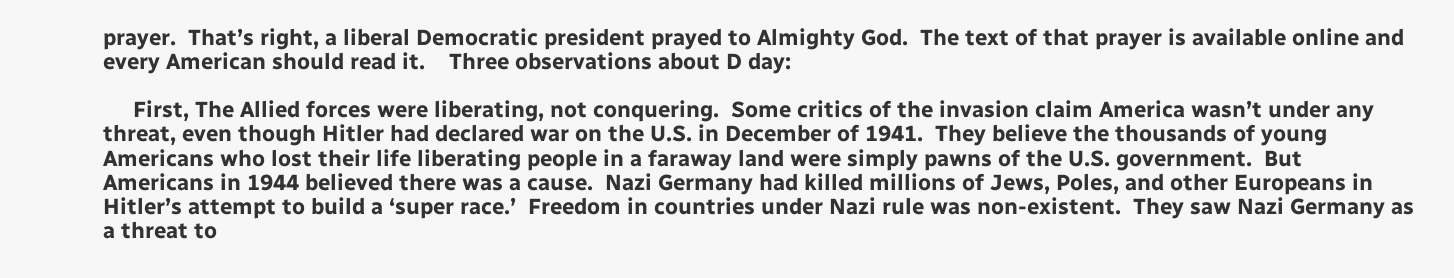prayer.  That’s right, a liberal Democratic president prayed to Almighty God.  The text of that prayer is available online and every American should read it.    Three observations about D day:

     First, The Allied forces were liberating, not conquering.  Some critics of the invasion claim America wasn’t under any threat, even though Hitler had declared war on the U.S. in December of 1941.  They believe the thousands of young Americans who lost their life liberating people in a faraway land were simply pawns of the U.S. government.  But Americans in 1944 believed there was a cause.  Nazi Germany had killed millions of Jews, Poles, and other Europeans in Hitler’s attempt to build a ‘super race.’  Freedom in countries under Nazi rule was non-existent.  They saw Nazi Germany as a threat to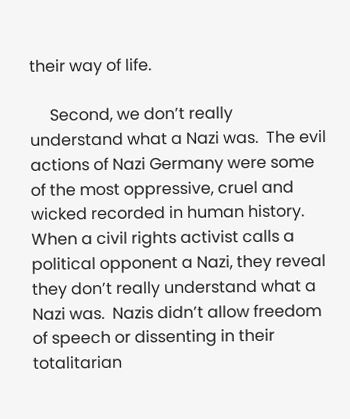their way of life.

     Second, we don’t really understand what a Nazi was.  The evil actions of Nazi Germany were some of the most oppressive, cruel and wicked recorded in human history.  When a civil rights activist calls a political opponent a Nazi, they reveal they don’t really understand what a Nazi was.  Nazis didn’t allow freedom of speech or dissenting in their totalitarian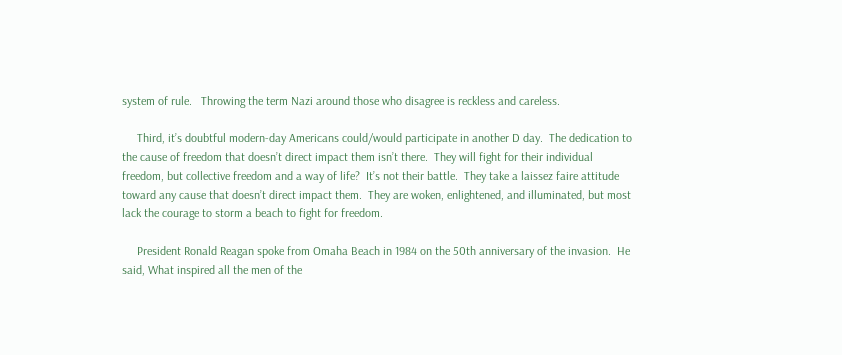system of rule.   Throwing the term Nazi around those who disagree is reckless and careless.

     Third, it’s doubtful modern-day Americans could/would participate in another D day.  The dedication to the cause of freedom that doesn’t direct impact them isn’t there.  They will fight for their individual freedom, but collective freedom and a way of life?  It’s not their battle.  They take a laissez faire attitude toward any cause that doesn’t direct impact them.  They are woken, enlightened, and illuminated, but most lack the courage to storm a beach to fight for freedom.

     President Ronald Reagan spoke from Omaha Beach in 1984 on the 50th anniversary of the invasion.  He said, What inspired all the men of the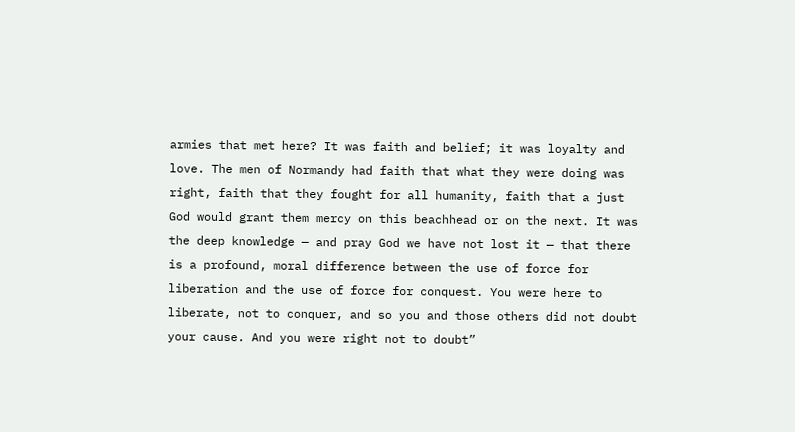armies that met here? It was faith and belief; it was loyalty and love. The men of Normandy had faith that what they were doing was right, faith that they fought for all humanity, faith that a just God would grant them mercy on this beachhead or on the next. It was the deep knowledge — and pray God we have not lost it — that there is a profound, moral difference between the use of force for liberation and the use of force for conquest. You were here to liberate, not to conquer, and so you and those others did not doubt your cause. And you were right not to doubt”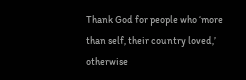Thank God for people who ‘more than self, their country loved,’ otherwise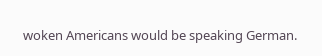woken Americans would be speaking German.